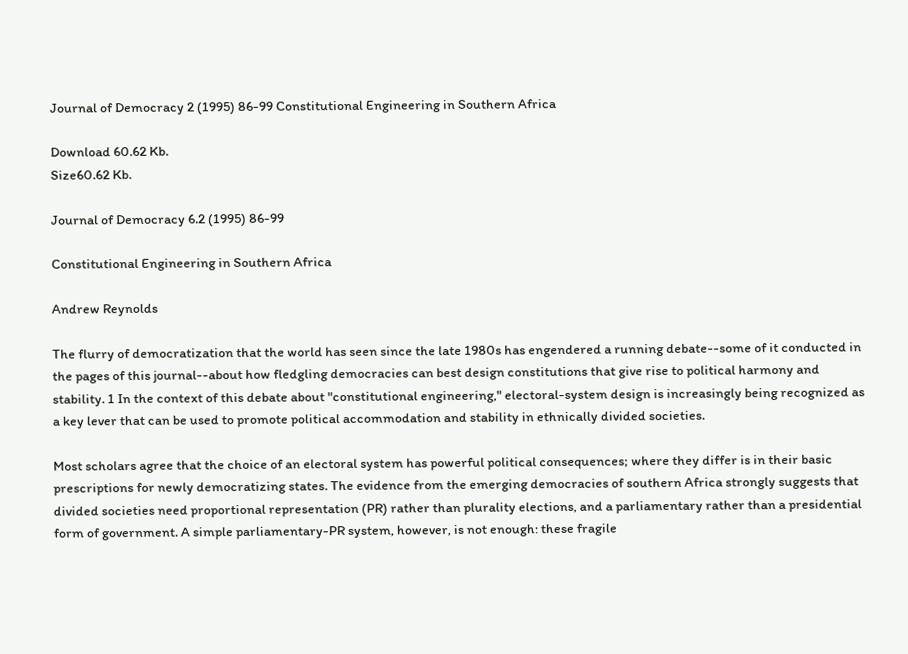Journal of Democracy 2 (1995) 86-99 Constitutional Engineering in Southern Africa

Download 60.62 Kb.
Size60.62 Kb.

Journal of Democracy 6.2 (1995) 86-99

Constitutional Engineering in Southern Africa

Andrew Reynolds

The flurry of democratization that the world has seen since the late 1980s has engendered a running debate--some of it conducted in the pages of this journal--about how fledgling democracies can best design constitutions that give rise to political harmony and stability. 1 In the context of this debate about "constitutional engineering," electoral-system design is increasingly being recognized as a key lever that can be used to promote political accommodation and stability in ethnically divided societies.

Most scholars agree that the choice of an electoral system has powerful political consequences; where they differ is in their basic prescriptions for newly democratizing states. The evidence from the emerging democracies of southern Africa strongly suggests that divided societies need proportional representation (PR) rather than plurality elections, and a parliamentary rather than a presidential form of government. A simple parliamentary-PR system, however, is not enough: these fragile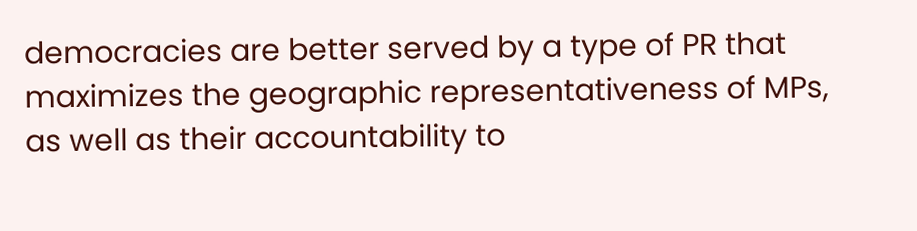democracies are better served by a type of PR that maximizes the geographic representativeness of MPs, as well as their accountability to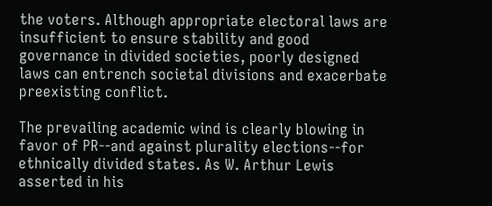the voters. Although appropriate electoral laws are insufficient to ensure stability and good governance in divided societies, poorly designed laws can entrench societal divisions and exacerbate preexisting conflict.

The prevailing academic wind is clearly blowing in favor of PR--and against plurality elections--for ethnically divided states. As W. Arthur Lewis asserted in his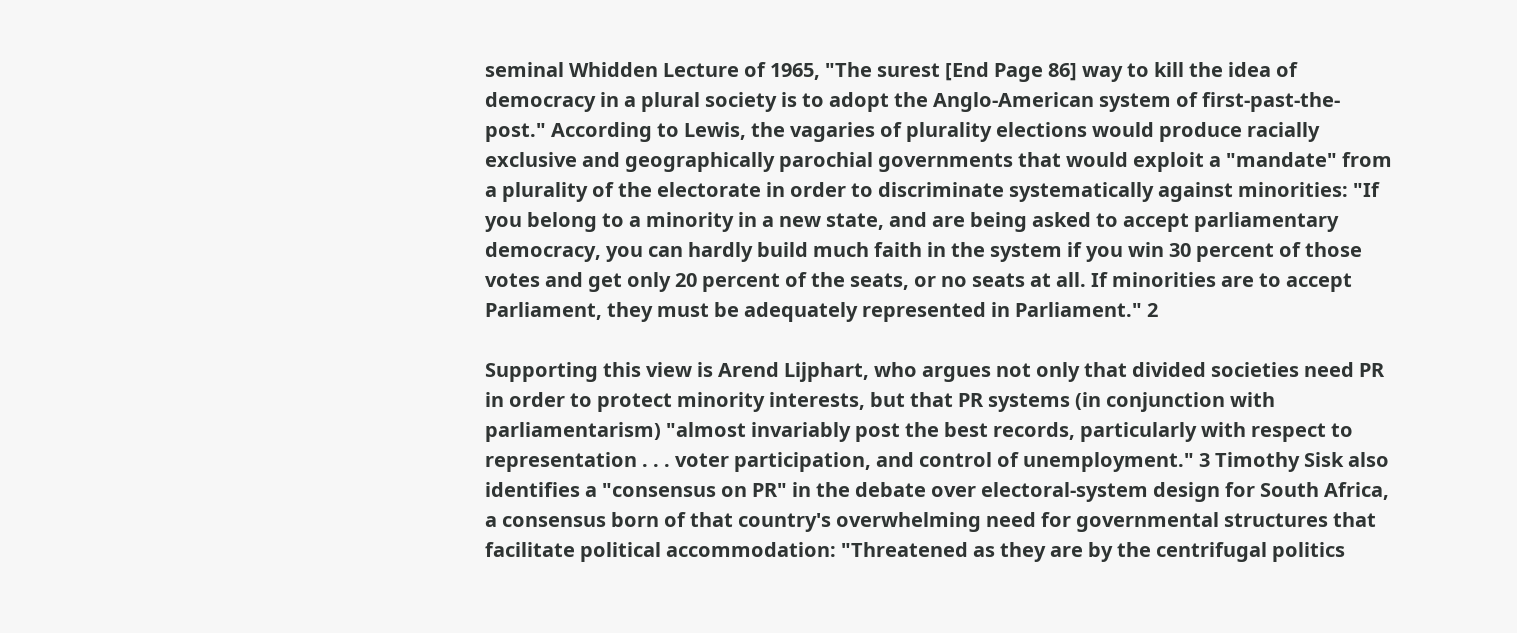seminal Whidden Lecture of 1965, "The surest [End Page 86] way to kill the idea of democracy in a plural society is to adopt the Anglo-American system of first-past-the-post." According to Lewis, the vagaries of plurality elections would produce racially exclusive and geographically parochial governments that would exploit a "mandate" from a plurality of the electorate in order to discriminate systematically against minorities: "If you belong to a minority in a new state, and are being asked to accept parliamentary democracy, you can hardly build much faith in the system if you win 30 percent of those votes and get only 20 percent of the seats, or no seats at all. If minorities are to accept Parliament, they must be adequately represented in Parliament." 2

Supporting this view is Arend Lijphart, who argues not only that divided societies need PR in order to protect minority interests, but that PR systems (in conjunction with parliamentarism) "almost invariably post the best records, particularly with respect to representation . . . voter participation, and control of unemployment." 3 Timothy Sisk also identifies a "consensus on PR" in the debate over electoral-system design for South Africa, a consensus born of that country's overwhelming need for governmental structures that facilitate political accommodation: "Threatened as they are by the centrifugal politics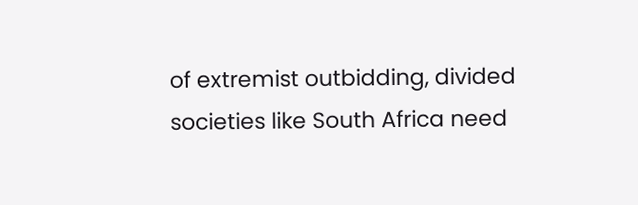of extremist outbidding, divided societies like South Africa need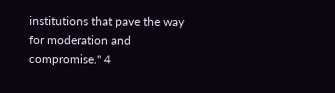institutions that pave the way for moderation and compromise." 4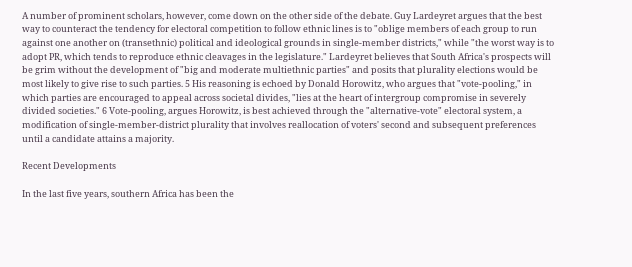A number of prominent scholars, however, come down on the other side of the debate. Guy Lardeyret argues that the best way to counteract the tendency for electoral competition to follow ethnic lines is to "oblige members of each group to run against one another on (transethnic) political and ideological grounds in single-member districts," while "the worst way is to adopt PR, which tends to reproduce ethnic cleavages in the legislature." Lardeyret believes that South Africa's prospects will be grim without the development of "big and moderate multiethnic parties" and posits that plurality elections would be most likely to give rise to such parties. 5 His reasoning is echoed by Donald Horowitz, who argues that "vote-pooling," in which parties are encouraged to appeal across societal divides, "lies at the heart of intergroup compromise in severely divided societies." 6 Vote-pooling, argues Horowitz, is best achieved through the "alternative-vote" electoral system, a modification of single-member-district plurality that involves reallocation of voters' second and subsequent preferences until a candidate attains a majority.

Recent Developments

In the last five years, southern Africa has been the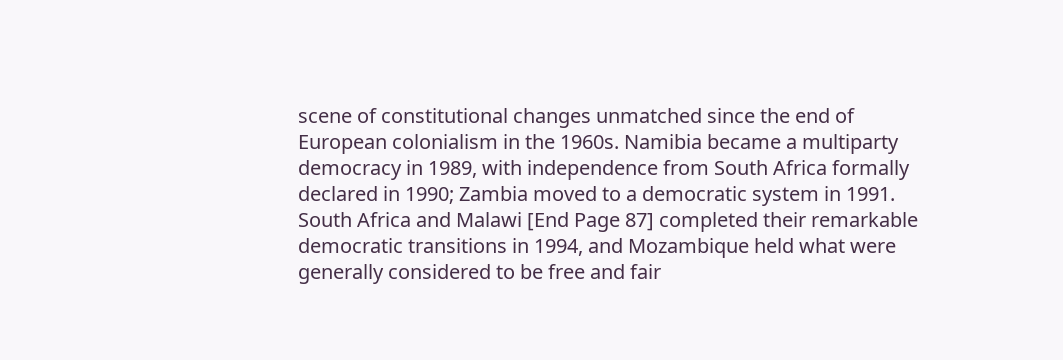scene of constitutional changes unmatched since the end of European colonialism in the 1960s. Namibia became a multiparty democracy in 1989, with independence from South Africa formally declared in 1990; Zambia moved to a democratic system in 1991. South Africa and Malawi [End Page 87] completed their remarkable democratic transitions in 1994, and Mozambique held what were generally considered to be free and fair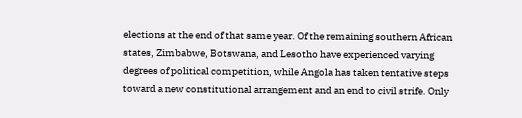elections at the end of that same year. Of the remaining southern African states, Zimbabwe, Botswana, and Lesotho have experienced varying degrees of political competition, while Angola has taken tentative steps toward a new constitutional arrangement and an end to civil strife. Only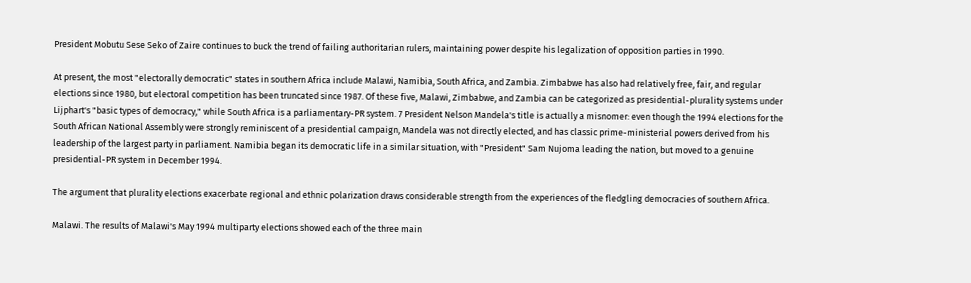President Mobutu Sese Seko of Zaire continues to buck the trend of failing authoritarian rulers, maintaining power despite his legalization of opposition parties in 1990.

At present, the most "electorally democratic" states in southern Africa include Malawi, Namibia, South Africa, and Zambia. Zimbabwe has also had relatively free, fair, and regular elections since 1980, but electoral competition has been truncated since 1987. Of these five, Malawi, Zimbabwe, and Zambia can be categorized as presidential-plurality systems under Lijphart's "basic types of democracy," while South Africa is a parliamentary-PR system. 7 President Nelson Mandela's title is actually a misnomer: even though the 1994 elections for the South African National Assembly were strongly reminiscent of a presidential campaign, Mandela was not directly elected, and has classic prime-ministerial powers derived from his leadership of the largest party in parliament. Namibia began its democratic life in a similar situation, with "President" Sam Nujoma leading the nation, but moved to a genuine presidential-PR system in December 1994.

The argument that plurality elections exacerbate regional and ethnic polarization draws considerable strength from the experiences of the fledgling democracies of southern Africa.

Malawi. The results of Malawi's May 1994 multiparty elections showed each of the three main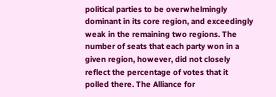political parties to be overwhelmingly dominant in its core region, and exceedingly weak in the remaining two regions. The number of seats that each party won in a given region, however, did not closely reflect the percentage of votes that it polled there. The Alliance for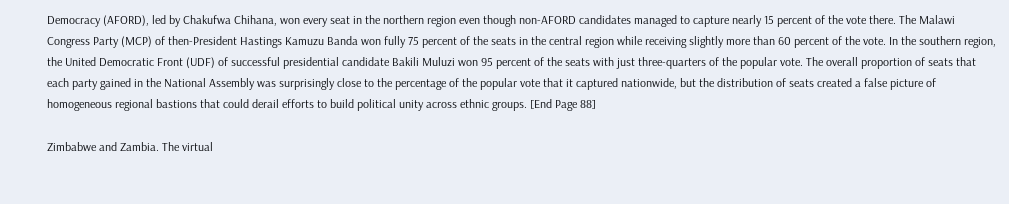Democracy (AFORD), led by Chakufwa Chihana, won every seat in the northern region even though non-AFORD candidates managed to capture nearly 15 percent of the vote there. The Malawi Congress Party (MCP) of then-President Hastings Kamuzu Banda won fully 75 percent of the seats in the central region while receiving slightly more than 60 percent of the vote. In the southern region, the United Democratic Front (UDF) of successful presidential candidate Bakili Muluzi won 95 percent of the seats with just three-quarters of the popular vote. The overall proportion of seats that each party gained in the National Assembly was surprisingly close to the percentage of the popular vote that it captured nationwide, but the distribution of seats created a false picture of homogeneous regional bastions that could derail efforts to build political unity across ethnic groups. [End Page 88]

Zimbabwe and Zambia. The virtual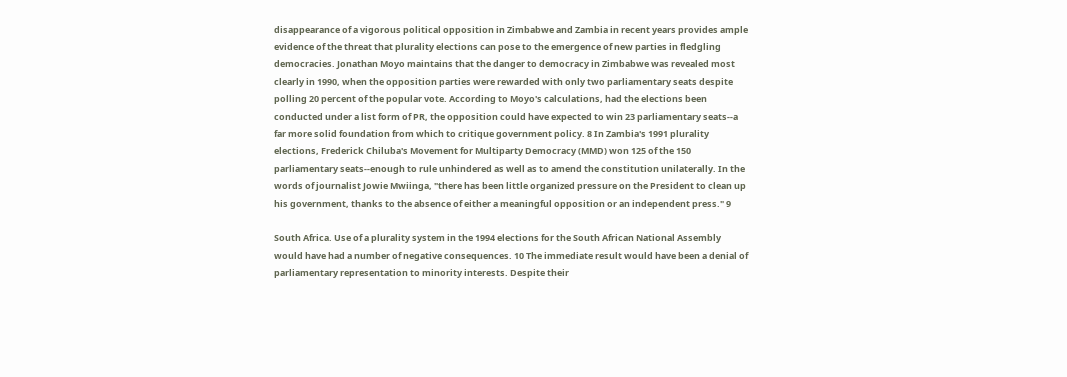disappearance of a vigorous political opposition in Zimbabwe and Zambia in recent years provides ample evidence of the threat that plurality elections can pose to the emergence of new parties in fledgling democracies. Jonathan Moyo maintains that the danger to democracy in Zimbabwe was revealed most clearly in 1990, when the opposition parties were rewarded with only two parliamentary seats despite polling 20 percent of the popular vote. According to Moyo's calculations, had the elections been conducted under a list form of PR, the opposition could have expected to win 23 parliamentary seats--a far more solid foundation from which to critique government policy. 8 In Zambia's 1991 plurality elections, Frederick Chiluba's Movement for Multiparty Democracy (MMD) won 125 of the 150 parliamentary seats--enough to rule unhindered as well as to amend the constitution unilaterally. In the words of journalist Jowie Mwiinga, "there has been little organized pressure on the President to clean up his government, thanks to the absence of either a meaningful opposition or an independent press." 9

South Africa. Use of a plurality system in the 1994 elections for the South African National Assembly would have had a number of negative consequences. 10 The immediate result would have been a denial of parliamentary representation to minority interests. Despite their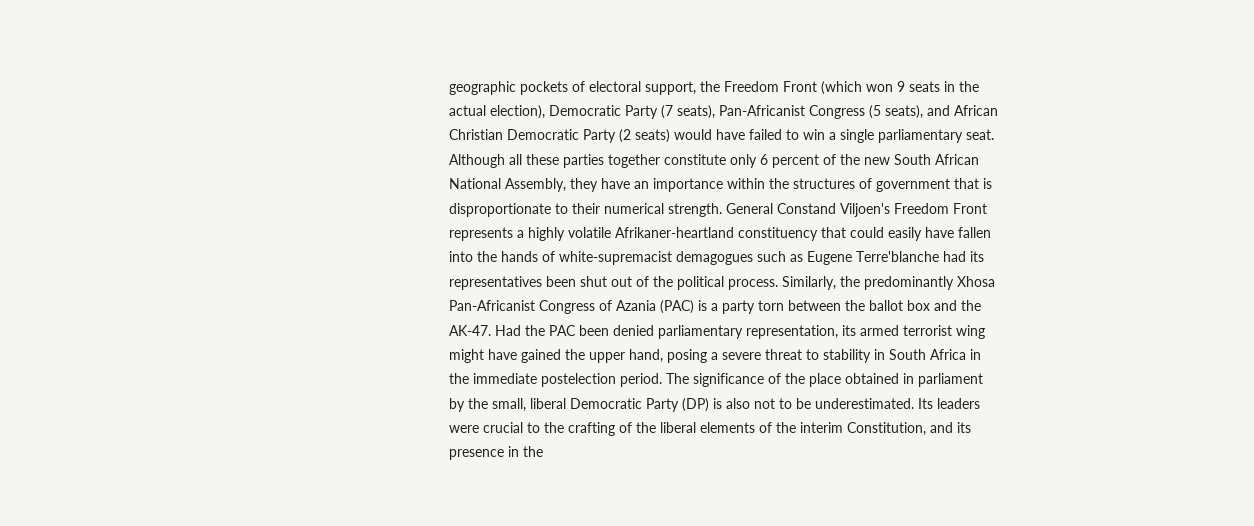geographic pockets of electoral support, the Freedom Front (which won 9 seats in the actual election), Democratic Party (7 seats), Pan-Africanist Congress (5 seats), and African Christian Democratic Party (2 seats) would have failed to win a single parliamentary seat. Although all these parties together constitute only 6 percent of the new South African National Assembly, they have an importance within the structures of government that is disproportionate to their numerical strength. General Constand Viljoen's Freedom Front represents a highly volatile Afrikaner-heartland constituency that could easily have fallen into the hands of white-supremacist demagogues such as Eugene Terre'blanche had its representatives been shut out of the political process. Similarly, the predominantly Xhosa Pan-Africanist Congress of Azania (PAC) is a party torn between the ballot box and the AK-47. Had the PAC been denied parliamentary representation, its armed terrorist wing might have gained the upper hand, posing a severe threat to stability in South Africa in the immediate postelection period. The significance of the place obtained in parliament by the small, liberal Democratic Party (DP) is also not to be underestimated. Its leaders were crucial to the crafting of the liberal elements of the interim Constitution, and its presence in the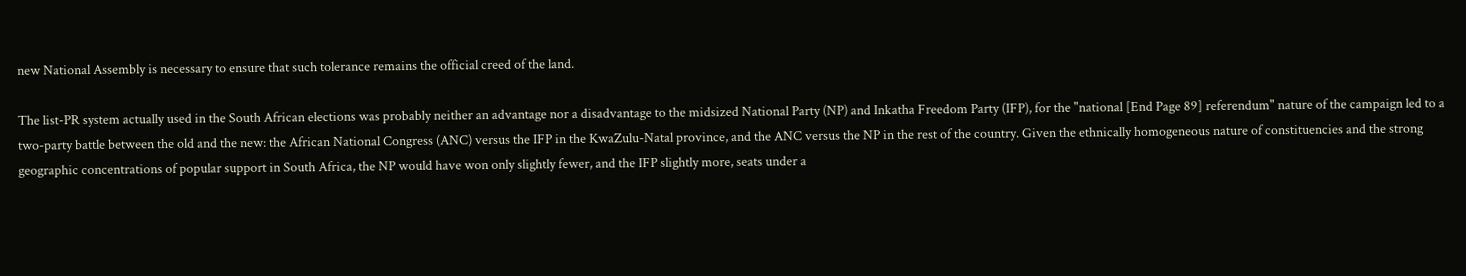new National Assembly is necessary to ensure that such tolerance remains the official creed of the land.

The list-PR system actually used in the South African elections was probably neither an advantage nor a disadvantage to the midsized National Party (NP) and Inkatha Freedom Party (IFP), for the "national [End Page 89] referendum" nature of the campaign led to a two-party battle between the old and the new: the African National Congress (ANC) versus the IFP in the KwaZulu-Natal province, and the ANC versus the NP in the rest of the country. Given the ethnically homogeneous nature of constituencies and the strong geographic concentrations of popular support in South Africa, the NP would have won only slightly fewer, and the IFP slightly more, seats under a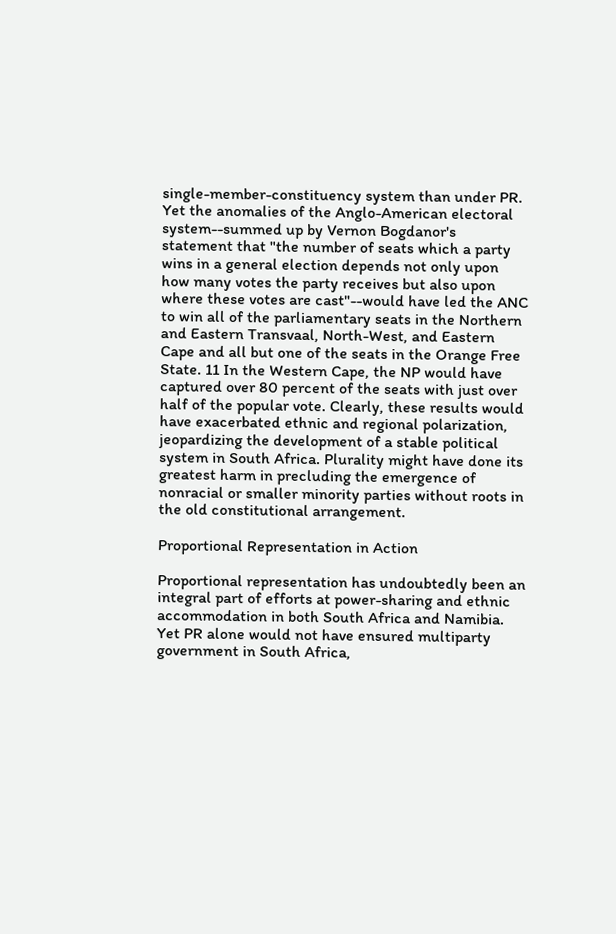single-member-constituency system than under PR. Yet the anomalies of the Anglo-American electoral system--summed up by Vernon Bogdanor's statement that "the number of seats which a party wins in a general election depends not only upon how many votes the party receives but also upon where these votes are cast"--would have led the ANC to win all of the parliamentary seats in the Northern and Eastern Transvaal, North-West, and Eastern Cape and all but one of the seats in the Orange Free State. 11 In the Western Cape, the NP would have captured over 80 percent of the seats with just over half of the popular vote. Clearly, these results would have exacerbated ethnic and regional polarization, jeopardizing the development of a stable political system in South Africa. Plurality might have done its greatest harm in precluding the emergence of nonracial or smaller minority parties without roots in the old constitutional arrangement.

Proportional Representation in Action

Proportional representation has undoubtedly been an integral part of efforts at power-sharing and ethnic accommodation in both South Africa and Namibia. Yet PR alone would not have ensured multiparty government in South Africa,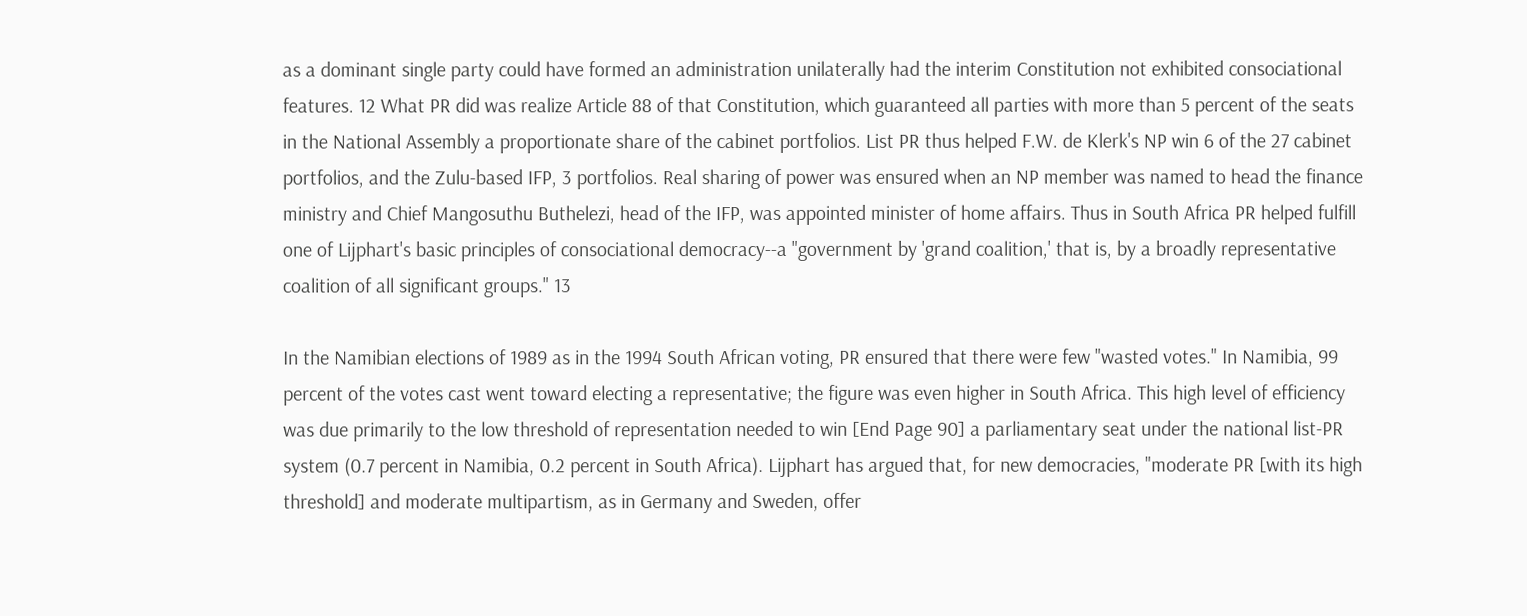as a dominant single party could have formed an administration unilaterally had the interim Constitution not exhibited consociational features. 12 What PR did was realize Article 88 of that Constitution, which guaranteed all parties with more than 5 percent of the seats in the National Assembly a proportionate share of the cabinet portfolios. List PR thus helped F.W. de Klerk's NP win 6 of the 27 cabinet portfolios, and the Zulu-based IFP, 3 portfolios. Real sharing of power was ensured when an NP member was named to head the finance ministry and Chief Mangosuthu Buthelezi, head of the IFP, was appointed minister of home affairs. Thus in South Africa PR helped fulfill one of Lijphart's basic principles of consociational democracy--a "government by 'grand coalition,' that is, by a broadly representative coalition of all significant groups." 13

In the Namibian elections of 1989 as in the 1994 South African voting, PR ensured that there were few "wasted votes." In Namibia, 99 percent of the votes cast went toward electing a representative; the figure was even higher in South Africa. This high level of efficiency was due primarily to the low threshold of representation needed to win [End Page 90] a parliamentary seat under the national list-PR system (0.7 percent in Namibia, 0.2 percent in South Africa). Lijphart has argued that, for new democracies, "moderate PR [with its high threshold] and moderate multipartism, as in Germany and Sweden, offer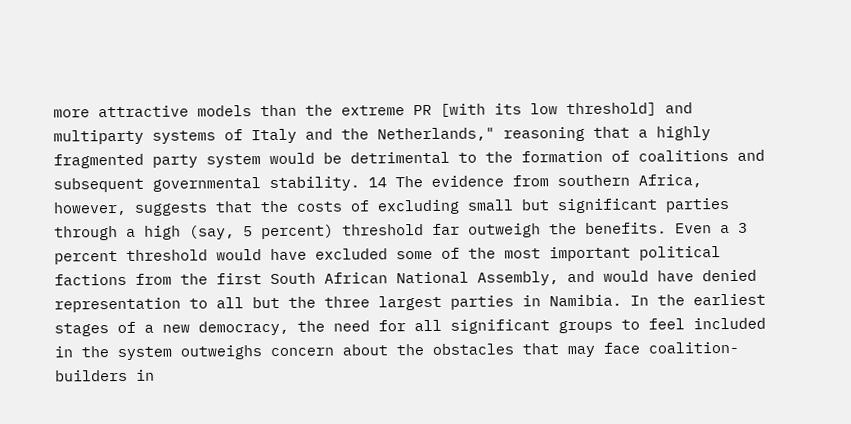more attractive models than the extreme PR [with its low threshold] and multiparty systems of Italy and the Netherlands," reasoning that a highly fragmented party system would be detrimental to the formation of coalitions and subsequent governmental stability. 14 The evidence from southern Africa, however, suggests that the costs of excluding small but significant parties through a high (say, 5 percent) threshold far outweigh the benefits. Even a 3 percent threshold would have excluded some of the most important political factions from the first South African National Assembly, and would have denied representation to all but the three largest parties in Namibia. In the earliest stages of a new democracy, the need for all significant groups to feel included in the system outweighs concern about the obstacles that may face coalition-builders in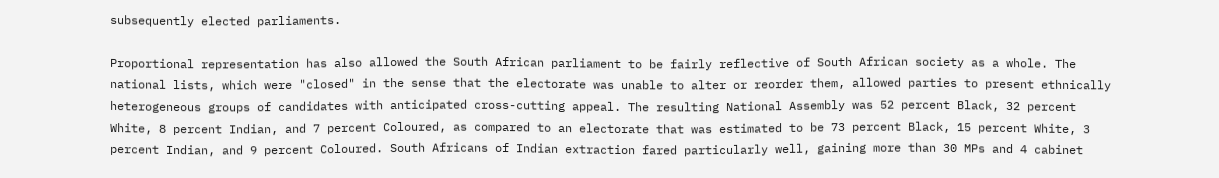subsequently elected parliaments.

Proportional representation has also allowed the South African parliament to be fairly reflective of South African society as a whole. The national lists, which were "closed" in the sense that the electorate was unable to alter or reorder them, allowed parties to present ethnically heterogeneous groups of candidates with anticipated cross-cutting appeal. The resulting National Assembly was 52 percent Black, 32 percent White, 8 percent Indian, and 7 percent Coloured, as compared to an electorate that was estimated to be 73 percent Black, 15 percent White, 3 percent Indian, and 9 percent Coloured. South Africans of Indian extraction fared particularly well, gaining more than 30 MPs and 4 cabinet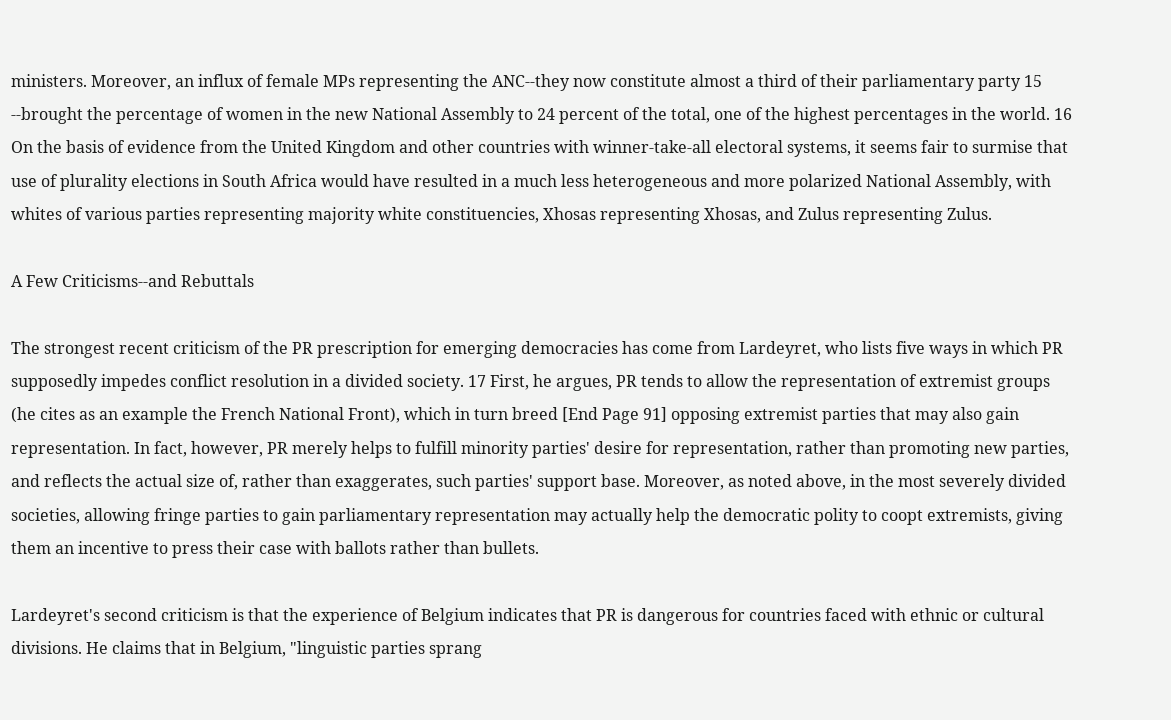ministers. Moreover, an influx of female MPs representing the ANC--they now constitute almost a third of their parliamentary party 15 --brought the percentage of women in the new National Assembly to 24 percent of the total, one of the highest percentages in the world. 16 On the basis of evidence from the United Kingdom and other countries with winner-take-all electoral systems, it seems fair to surmise that use of plurality elections in South Africa would have resulted in a much less heterogeneous and more polarized National Assembly, with whites of various parties representing majority white constituencies, Xhosas representing Xhosas, and Zulus representing Zulus.

A Few Criticisms--and Rebuttals

The strongest recent criticism of the PR prescription for emerging democracies has come from Lardeyret, who lists five ways in which PR supposedly impedes conflict resolution in a divided society. 17 First, he argues, PR tends to allow the representation of extremist groups (he cites as an example the French National Front), which in turn breed [End Page 91] opposing extremist parties that may also gain representation. In fact, however, PR merely helps to fulfill minority parties' desire for representation, rather than promoting new parties, and reflects the actual size of, rather than exaggerates, such parties' support base. Moreover, as noted above, in the most severely divided societies, allowing fringe parties to gain parliamentary representation may actually help the democratic polity to coopt extremists, giving them an incentive to press their case with ballots rather than bullets.

Lardeyret's second criticism is that the experience of Belgium indicates that PR is dangerous for countries faced with ethnic or cultural divisions. He claims that in Belgium, "linguistic parties sprang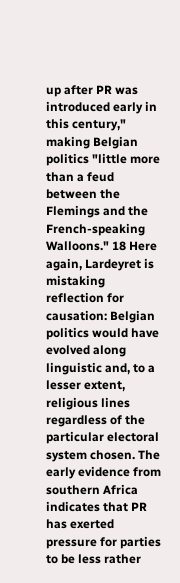up after PR was introduced early in this century," making Belgian politics "little more than a feud between the Flemings and the French-speaking Walloons." 18 Here again, Lardeyret is mistaking reflection for causation: Belgian politics would have evolved along linguistic and, to a lesser extent, religious lines regardless of the particular electoral system chosen. The early evidence from southern Africa indicates that PR has exerted pressure for parties to be less rather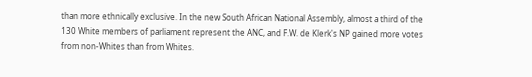than more ethnically exclusive. In the new South African National Assembly, almost a third of the 130 White members of parliament represent the ANC, and F.W. de Klerk's NP gained more votes from non-Whites than from Whites.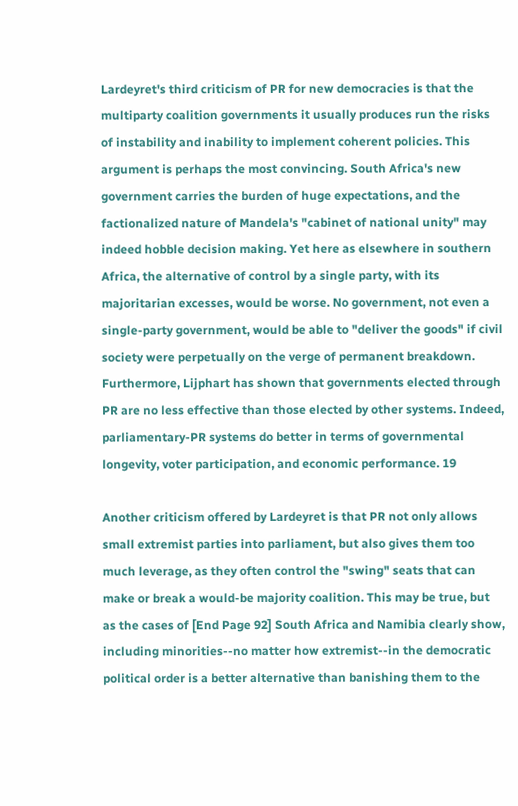Lardeyret's third criticism of PR for new democracies is that the multiparty coalition governments it usually produces run the risks of instability and inability to implement coherent policies. This argument is perhaps the most convincing. South Africa's new government carries the burden of huge expectations, and the factionalized nature of Mandela's "cabinet of national unity" may indeed hobble decision making. Yet here as elsewhere in southern Africa, the alternative of control by a single party, with its majoritarian excesses, would be worse. No government, not even a single-party government, would be able to "deliver the goods" if civil society were perpetually on the verge of permanent breakdown. Furthermore, Lijphart has shown that governments elected through PR are no less effective than those elected by other systems. Indeed, parliamentary-PR systems do better in terms of governmental longevity, voter participation, and economic performance. 19

Another criticism offered by Lardeyret is that PR not only allows small extremist parties into parliament, but also gives them too much leverage, as they often control the "swing" seats that can make or break a would-be majority coalition. This may be true, but as the cases of [End Page 92] South Africa and Namibia clearly show, including minorities--no matter how extremist--in the democratic political order is a better alternative than banishing them to the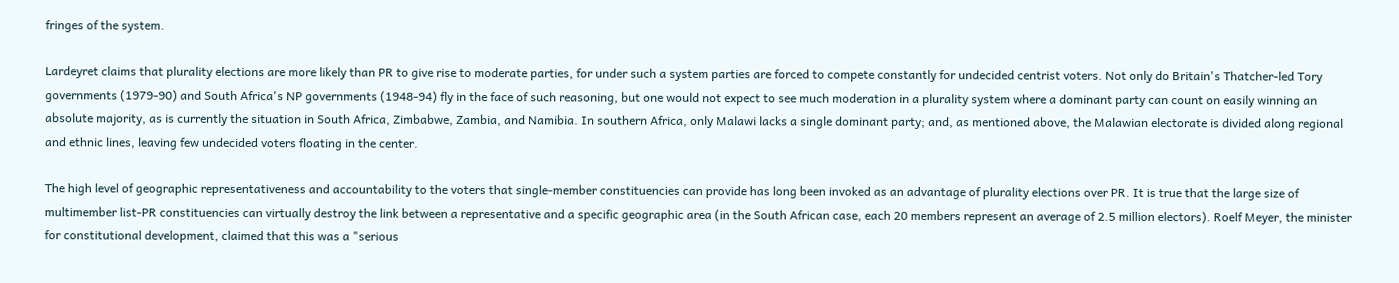fringes of the system.

Lardeyret claims that plurality elections are more likely than PR to give rise to moderate parties, for under such a system parties are forced to compete constantly for undecided centrist voters. Not only do Britain's Thatcher-led Tory governments (1979-90) and South Africa's NP governments (1948-94) fly in the face of such reasoning, but one would not expect to see much moderation in a plurality system where a dominant party can count on easily winning an absolute majority, as is currently the situation in South Africa, Zimbabwe, Zambia, and Namibia. In southern Africa, only Malawi lacks a single dominant party; and, as mentioned above, the Malawian electorate is divided along regional and ethnic lines, leaving few undecided voters floating in the center.

The high level of geographic representativeness and accountability to the voters that single-member constituencies can provide has long been invoked as an advantage of plurality elections over PR. It is true that the large size of multimember list-PR constituencies can virtually destroy the link between a representative and a specific geographic area (in the South African case, each 20 members represent an average of 2.5 million electors). Roelf Meyer, the minister for constitutional development, claimed that this was a "serious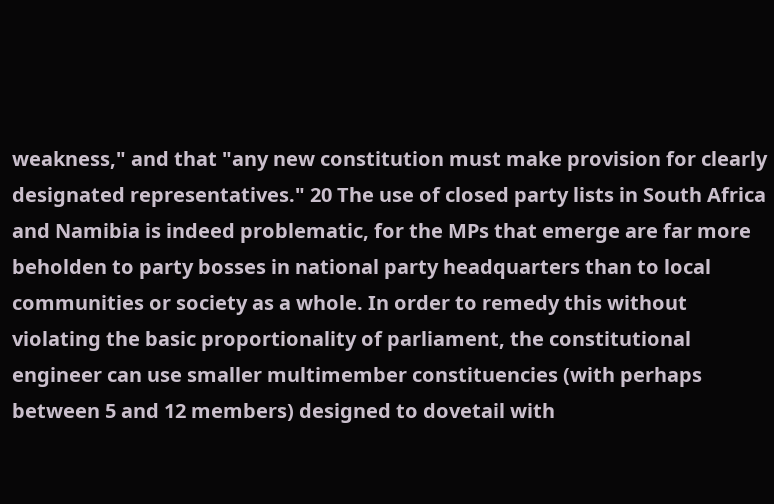weakness," and that "any new constitution must make provision for clearly designated representatives." 20 The use of closed party lists in South Africa and Namibia is indeed problematic, for the MPs that emerge are far more beholden to party bosses in national party headquarters than to local communities or society as a whole. In order to remedy this without violating the basic proportionality of parliament, the constitutional engineer can use smaller multimember constituencies (with perhaps between 5 and 12 members) designed to dovetail with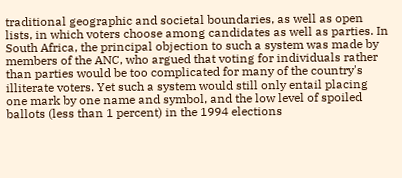traditional geographic and societal boundaries, as well as open lists, in which voters choose among candidates as well as parties. In South Africa, the principal objection to such a system was made by members of the ANC, who argued that voting for individuals rather than parties would be too complicated for many of the country's illiterate voters. Yet such a system would still only entail placing one mark by one name and symbol, and the low level of spoiled ballots (less than 1 percent) in the 1994 elections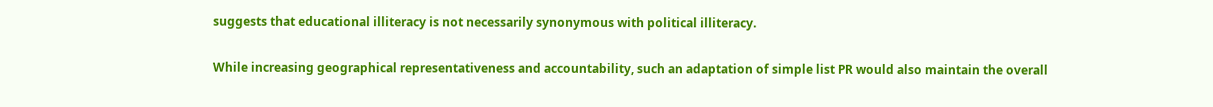suggests that educational illiteracy is not necessarily synonymous with political illiteracy.

While increasing geographical representativeness and accountability, such an adaptation of simple list PR would also maintain the overall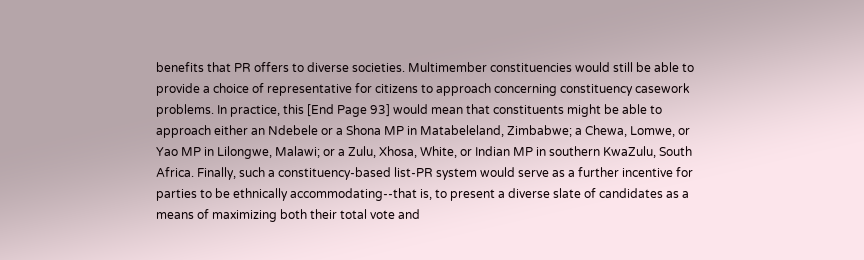benefits that PR offers to diverse societies. Multimember constituencies would still be able to provide a choice of representative for citizens to approach concerning constituency casework problems. In practice, this [End Page 93] would mean that constituents might be able to approach either an Ndebele or a Shona MP in Matabeleland, Zimbabwe; a Chewa, Lomwe, or Yao MP in Lilongwe, Malawi; or a Zulu, Xhosa, White, or Indian MP in southern KwaZulu, South Africa. Finally, such a constituency-based list-PR system would serve as a further incentive for parties to be ethnically accommodating--that is, to present a diverse slate of candidates as a means of maximizing both their total vote and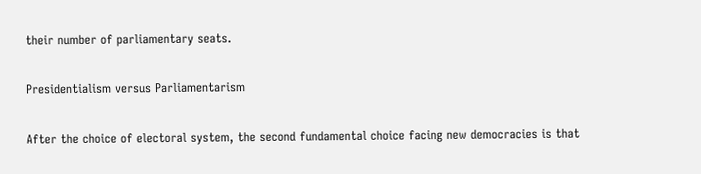their number of parliamentary seats.

Presidentialism versus Parliamentarism

After the choice of electoral system, the second fundamental choice facing new democracies is that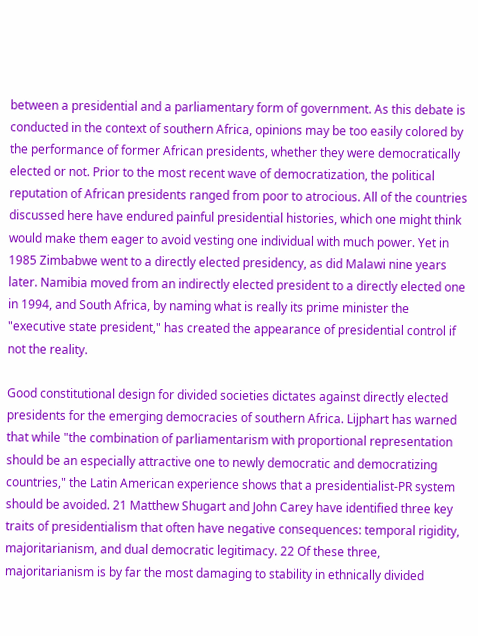between a presidential and a parliamentary form of government. As this debate is conducted in the context of southern Africa, opinions may be too easily colored by the performance of former African presidents, whether they were democratically elected or not. Prior to the most recent wave of democratization, the political reputation of African presidents ranged from poor to atrocious. All of the countries discussed here have endured painful presidential histories, which one might think would make them eager to avoid vesting one individual with much power. Yet in 1985 Zimbabwe went to a directly elected presidency, as did Malawi nine years later. Namibia moved from an indirectly elected president to a directly elected one in 1994, and South Africa, by naming what is really its prime minister the "executive state president," has created the appearance of presidential control if not the reality.

Good constitutional design for divided societies dictates against directly elected presidents for the emerging democracies of southern Africa. Lijphart has warned that while "the combination of parliamentarism with proportional representation should be an especially attractive one to newly democratic and democratizing countries," the Latin American experience shows that a presidentialist-PR system should be avoided. 21 Matthew Shugart and John Carey have identified three key traits of presidentialism that often have negative consequences: temporal rigidity, majoritarianism, and dual democratic legitimacy. 22 Of these three, majoritarianism is by far the most damaging to stability in ethnically divided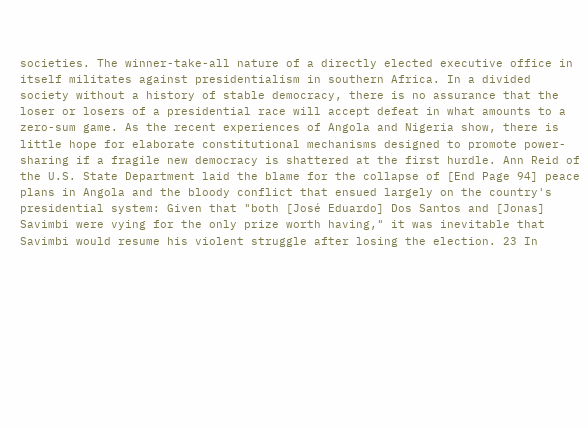societies. The winner-take-all nature of a directly elected executive office in itself militates against presidentialism in southern Africa. In a divided society without a history of stable democracy, there is no assurance that the loser or losers of a presidential race will accept defeat in what amounts to a zero-sum game. As the recent experiences of Angola and Nigeria show, there is little hope for elaborate constitutional mechanisms designed to promote power-sharing if a fragile new democracy is shattered at the first hurdle. Ann Reid of the U.S. State Department laid the blame for the collapse of [End Page 94] peace plans in Angola and the bloody conflict that ensued largely on the country's presidential system: Given that "both [José Eduardo] Dos Santos and [Jonas] Savimbi were vying for the only prize worth having," it was inevitable that Savimbi would resume his violent struggle after losing the election. 23 In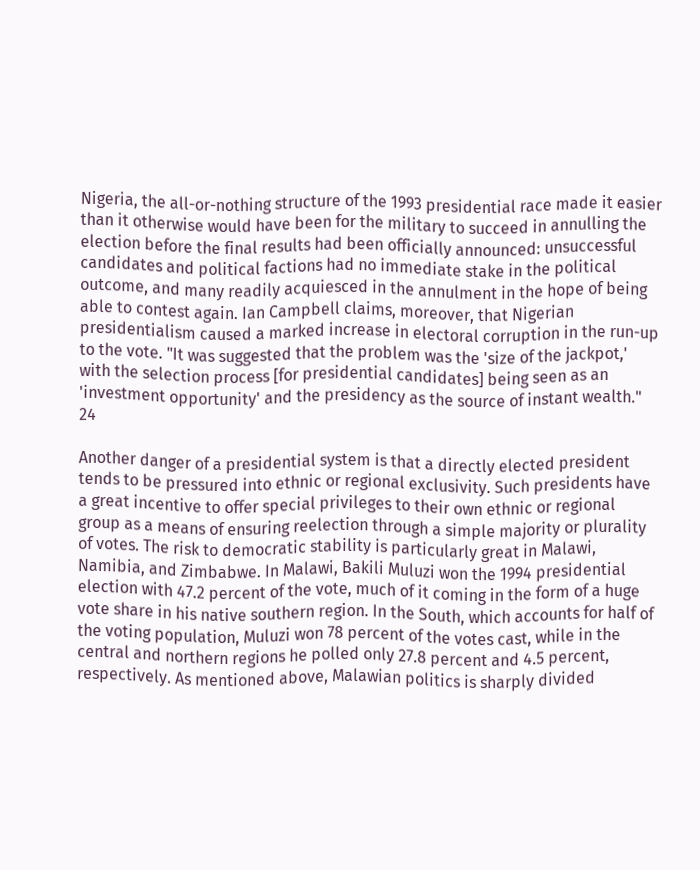Nigeria, the all-or-nothing structure of the 1993 presidential race made it easier than it otherwise would have been for the military to succeed in annulling the election before the final results had been officially announced: unsuccessful candidates and political factions had no immediate stake in the political outcome, and many readily acquiesced in the annulment in the hope of being able to contest again. Ian Campbell claims, moreover, that Nigerian presidentialism caused a marked increase in electoral corruption in the run-up to the vote. "It was suggested that the problem was the 'size of the jackpot,' with the selection process [for presidential candidates] being seen as an 'investment opportunity' and the presidency as the source of instant wealth." 24

Another danger of a presidential system is that a directly elected president tends to be pressured into ethnic or regional exclusivity. Such presidents have a great incentive to offer special privileges to their own ethnic or regional group as a means of ensuring reelection through a simple majority or plurality of votes. The risk to democratic stability is particularly great in Malawi, Namibia, and Zimbabwe. In Malawi, Bakili Muluzi won the 1994 presidential election with 47.2 percent of the vote, much of it coming in the form of a huge vote share in his native southern region. In the South, which accounts for half of the voting population, Muluzi won 78 percent of the votes cast, while in the central and northern regions he polled only 27.8 percent and 4.5 percent, respectively. As mentioned above, Malawian politics is sharply divided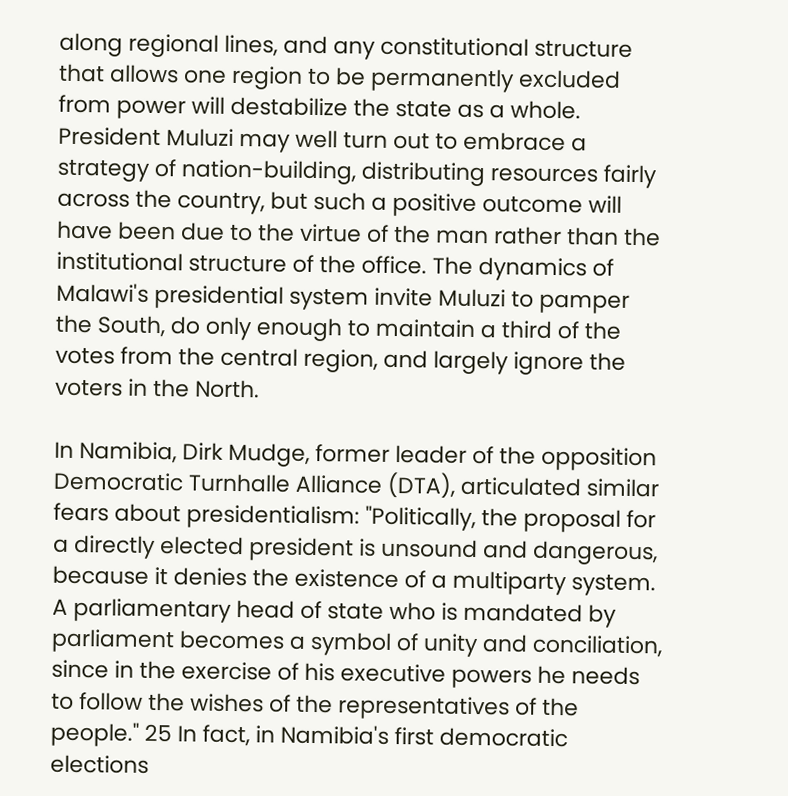along regional lines, and any constitutional structure that allows one region to be permanently excluded from power will destabilize the state as a whole. President Muluzi may well turn out to embrace a strategy of nation-building, distributing resources fairly across the country, but such a positive outcome will have been due to the virtue of the man rather than the institutional structure of the office. The dynamics of Malawi's presidential system invite Muluzi to pamper the South, do only enough to maintain a third of the votes from the central region, and largely ignore the voters in the North.

In Namibia, Dirk Mudge, former leader of the opposition Democratic Turnhalle Alliance (DTA), articulated similar fears about presidentialism: "Politically, the proposal for a directly elected president is unsound and dangerous, because it denies the existence of a multiparty system. A parliamentary head of state who is mandated by parliament becomes a symbol of unity and conciliation, since in the exercise of his executive powers he needs to follow the wishes of the representatives of the people." 25 In fact, in Namibia's first democratic elections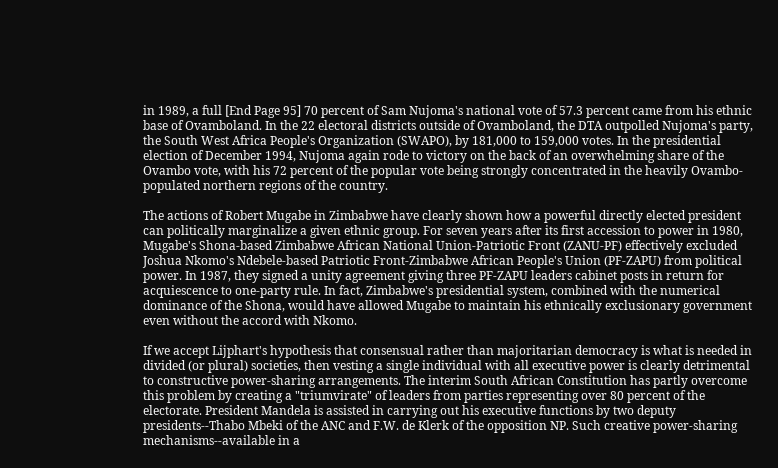in 1989, a full [End Page 95] 70 percent of Sam Nujoma's national vote of 57.3 percent came from his ethnic base of Ovamboland. In the 22 electoral districts outside of Ovamboland, the DTA outpolled Nujoma's party, the South West Africa People's Organization (SWAPO), by 181,000 to 159,000 votes. In the presidential election of December 1994, Nujoma again rode to victory on the back of an overwhelming share of the Ovambo vote, with his 72 percent of the popular vote being strongly concentrated in the heavily Ovambo-populated northern regions of the country.

The actions of Robert Mugabe in Zimbabwe have clearly shown how a powerful directly elected president can politically marginalize a given ethnic group. For seven years after its first accession to power in 1980, Mugabe's Shona-based Zimbabwe African National Union-Patriotic Front (ZANU-PF) effectively excluded Joshua Nkomo's Ndebele-based Patriotic Front-Zimbabwe African People's Union (PF-ZAPU) from political power. In 1987, they signed a unity agreement giving three PF-ZAPU leaders cabinet posts in return for acquiescence to one-party rule. In fact, Zimbabwe's presidential system, combined with the numerical dominance of the Shona, would have allowed Mugabe to maintain his ethnically exclusionary government even without the accord with Nkomo.

If we accept Lijphart's hypothesis that consensual rather than majoritarian democracy is what is needed in divided (or plural) societies, then vesting a single individual with all executive power is clearly detrimental to constructive power-sharing arrangements. The interim South African Constitution has partly overcome this problem by creating a "triumvirate" of leaders from parties representing over 80 percent of the electorate. President Mandela is assisted in carrying out his executive functions by two deputy presidents--Thabo Mbeki of the ANC and F.W. de Klerk of the opposition NP. Such creative power-sharing mechanisms--available in a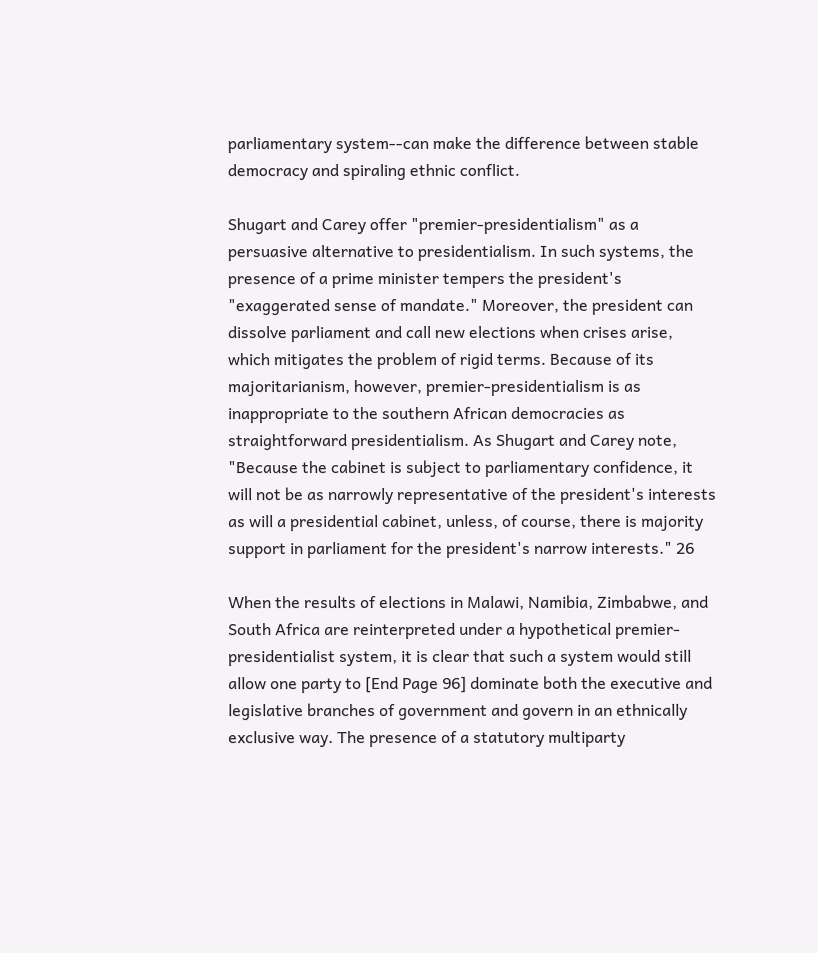parliamentary system--can make the difference between stable democracy and spiraling ethnic conflict.

Shugart and Carey offer "premier-presidentialism" as a persuasive alternative to presidentialism. In such systems, the presence of a prime minister tempers the president's "exaggerated sense of mandate." Moreover, the president can dissolve parliament and call new elections when crises arise, which mitigates the problem of rigid terms. Because of its majoritarianism, however, premier-presidentialism is as inappropriate to the southern African democracies as straightforward presidentialism. As Shugart and Carey note, "Because the cabinet is subject to parliamentary confidence, it will not be as narrowly representative of the president's interests as will a presidential cabinet, unless, of course, there is majority support in parliament for the president's narrow interests." 26

When the results of elections in Malawi, Namibia, Zimbabwe, and South Africa are reinterpreted under a hypothetical premier-presidentialist system, it is clear that such a system would still allow one party to [End Page 96] dominate both the executive and legislative branches of government and govern in an ethnically exclusive way. The presence of a statutory multiparty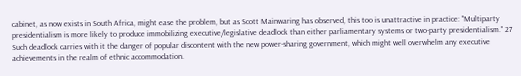cabinet, as now exists in South Africa, might ease the problem, but as Scott Mainwaring has observed, this too is unattractive in practice: "Multiparty presidentialism is more likely to produce immobilizing executive/legislative deadlock than either parliamentary systems or two-party presidentialism." 27 Such deadlock carries with it the danger of popular discontent with the new power-sharing government, which might well overwhelm any executive achievements in the realm of ethnic accommodation.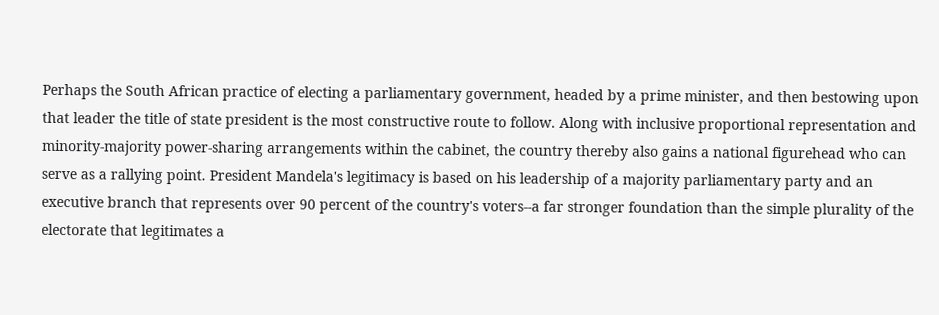Perhaps the South African practice of electing a parliamentary government, headed by a prime minister, and then bestowing upon that leader the title of state president is the most constructive route to follow. Along with inclusive proportional representation and minority-majority power-sharing arrangements within the cabinet, the country thereby also gains a national figurehead who can serve as a rallying point. President Mandela's legitimacy is based on his leadership of a majority parliamentary party and an executive branch that represents over 90 percent of the country's voters--a far stronger foundation than the simple plurality of the electorate that legitimates a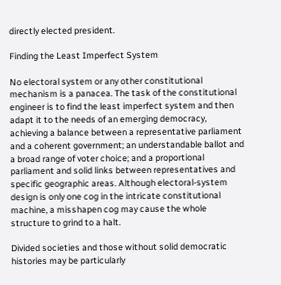directly elected president.

Finding the Least Imperfect System

No electoral system or any other constitutional mechanism is a panacea. The task of the constitutional engineer is to find the least imperfect system and then adapt it to the needs of an emerging democracy, achieving a balance between a representative parliament and a coherent government; an understandable ballot and a broad range of voter choice; and a proportional parliament and solid links between representatives and specific geographic areas. Although electoral-system design is only one cog in the intricate constitutional machine, a misshapen cog may cause the whole structure to grind to a halt.

Divided societies and those without solid democratic histories may be particularly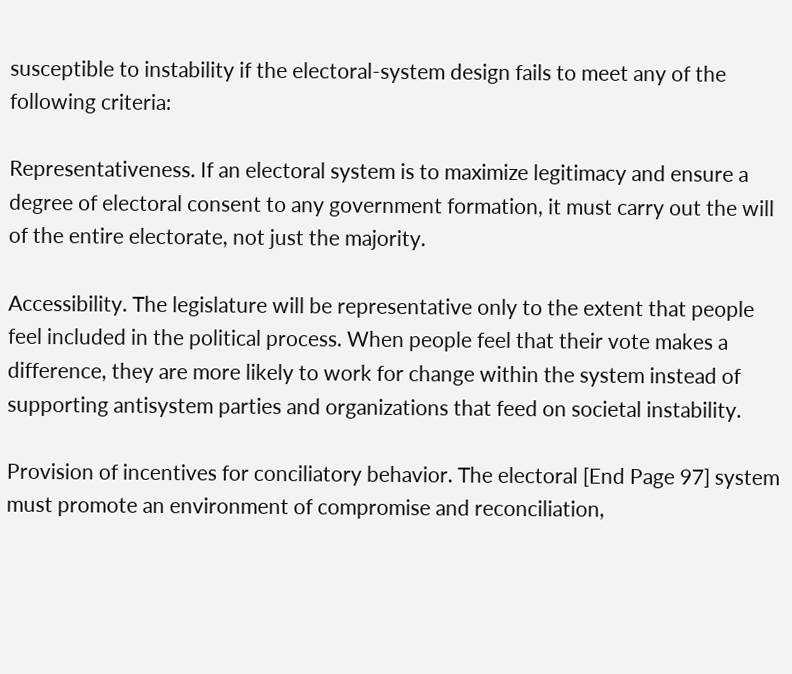susceptible to instability if the electoral-system design fails to meet any of the following criteria:

Representativeness. If an electoral system is to maximize legitimacy and ensure a degree of electoral consent to any government formation, it must carry out the will of the entire electorate, not just the majority.

Accessibility. The legislature will be representative only to the extent that people feel included in the political process. When people feel that their vote makes a difference, they are more likely to work for change within the system instead of supporting antisystem parties and organizations that feed on societal instability.

Provision of incentives for conciliatory behavior. The electoral [End Page 97] system must promote an environment of compromise and reconciliation,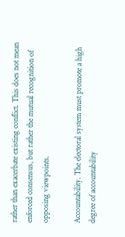rather than exacerbate existing conflict. This does not mean enforced consensus, but rather the mutual recognition of opposing viewpoints.

Accountability. The electoral system must promote a high degree of accountability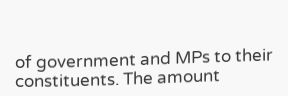of government and MPs to their constituents. The amount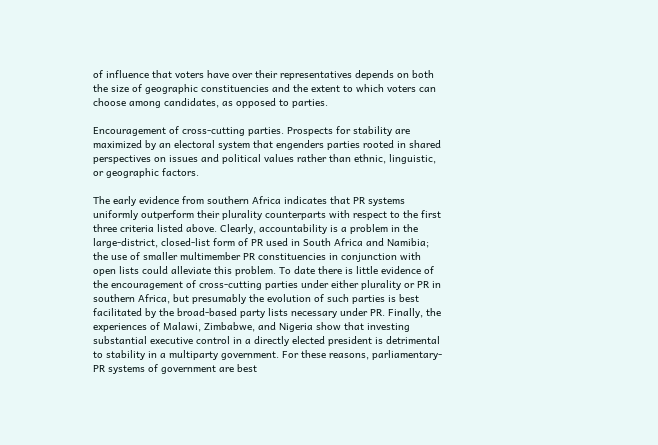of influence that voters have over their representatives depends on both the size of geographic constituencies and the extent to which voters can choose among candidates, as opposed to parties.

Encouragement of cross-cutting parties. Prospects for stability are maximized by an electoral system that engenders parties rooted in shared perspectives on issues and political values rather than ethnic, linguistic, or geographic factors.

The early evidence from southern Africa indicates that PR systems uniformly outperform their plurality counterparts with respect to the first three criteria listed above. Clearly, accountability is a problem in the large-district, closed-list form of PR used in South Africa and Namibia; the use of smaller multimember PR constituencies in conjunction with open lists could alleviate this problem. To date there is little evidence of the encouragement of cross-cutting parties under either plurality or PR in southern Africa, but presumably the evolution of such parties is best facilitated by the broad-based party lists necessary under PR. Finally, the experiences of Malawi, Zimbabwe, and Nigeria show that investing substantial executive control in a directly elected president is detrimental to stability in a multiparty government. For these reasons, parliamentary-PR systems of government are best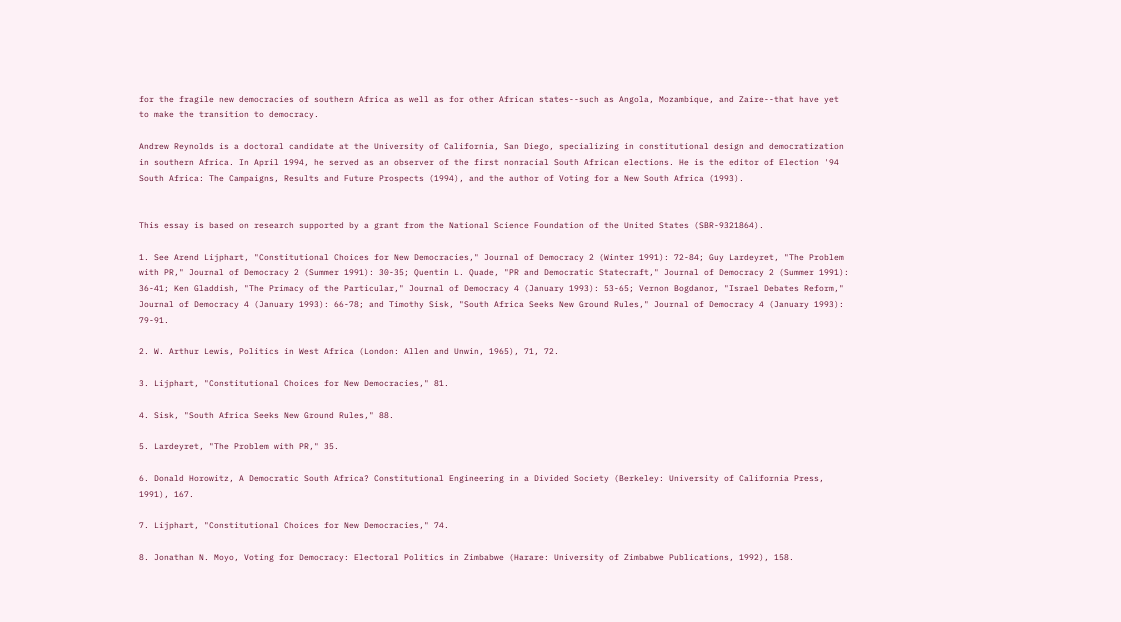for the fragile new democracies of southern Africa as well as for other African states--such as Angola, Mozambique, and Zaire--that have yet to make the transition to democracy.

Andrew Reynolds is a doctoral candidate at the University of California, San Diego, specializing in constitutional design and democratization in southern Africa. In April 1994, he served as an observer of the first nonracial South African elections. He is the editor of Election '94 South Africa: The Campaigns, Results and Future Prospects (1994), and the author of Voting for a New South Africa (1993).


This essay is based on research supported by a grant from the National Science Foundation of the United States (SBR-9321864).

1. See Arend Lijphart, "Constitutional Choices for New Democracies," Journal of Democracy 2 (Winter 1991): 72-84; Guy Lardeyret, "The Problem with PR," Journal of Democracy 2 (Summer 1991): 30-35; Quentin L. Quade, "PR and Democratic Statecraft," Journal of Democracy 2 (Summer 1991): 36-41; Ken Gladdish, "The Primacy of the Particular," Journal of Democracy 4 (January 1993): 53-65; Vernon Bogdanor, "Israel Debates Reform," Journal of Democracy 4 (January 1993): 66-78; and Timothy Sisk, "South Africa Seeks New Ground Rules," Journal of Democracy 4 (January 1993): 79-91.

2. W. Arthur Lewis, Politics in West Africa (London: Allen and Unwin, 1965), 71, 72.

3. Lijphart, "Constitutional Choices for New Democracies," 81.

4. Sisk, "South Africa Seeks New Ground Rules," 88.

5. Lardeyret, "The Problem with PR," 35.

6. Donald Horowitz, A Democratic South Africa? Constitutional Engineering in a Divided Society (Berkeley: University of California Press, 1991), 167.

7. Lijphart, "Constitutional Choices for New Democracies," 74.

8. Jonathan N. Moyo, Voting for Democracy: Electoral Politics in Zimbabwe (Harare: University of Zimbabwe Publications, 1992), 158.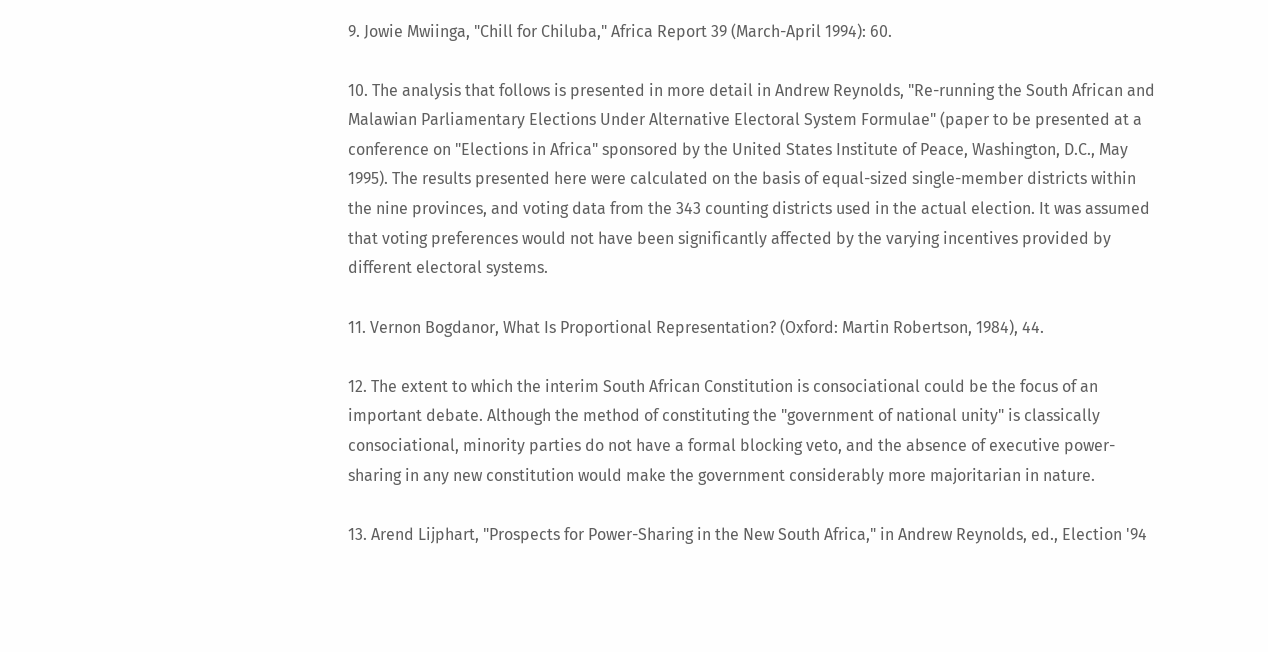9. Jowie Mwiinga, "Chill for Chiluba," Africa Report 39 (March-April 1994): 60.

10. The analysis that follows is presented in more detail in Andrew Reynolds, "Re-running the South African and Malawian Parliamentary Elections Under Alternative Electoral System Formulae" (paper to be presented at a conference on "Elections in Africa" sponsored by the United States Institute of Peace, Washington, D.C., May 1995). The results presented here were calculated on the basis of equal-sized single-member districts within the nine provinces, and voting data from the 343 counting districts used in the actual election. It was assumed that voting preferences would not have been significantly affected by the varying incentives provided by different electoral systems.

11. Vernon Bogdanor, What Is Proportional Representation? (Oxford: Martin Robertson, 1984), 44.

12. The extent to which the interim South African Constitution is consociational could be the focus of an important debate. Although the method of constituting the "government of national unity" is classically consociational, minority parties do not have a formal blocking veto, and the absence of executive power-sharing in any new constitution would make the government considerably more majoritarian in nature.

13. Arend Lijphart, "Prospects for Power-Sharing in the New South Africa," in Andrew Reynolds, ed., Election '94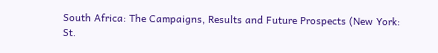South Africa: The Campaigns, Results and Future Prospects (New York: St.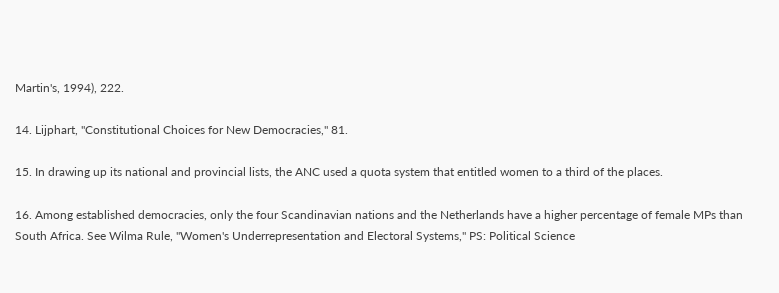Martin's, 1994), 222.

14. Lijphart, "Constitutional Choices for New Democracies," 81.

15. In drawing up its national and provincial lists, the ANC used a quota system that entitled women to a third of the places.

16. Among established democracies, only the four Scandinavian nations and the Netherlands have a higher percentage of female MPs than South Africa. See Wilma Rule, "Women's Underrepresentation and Electoral Systems," PS: Political Science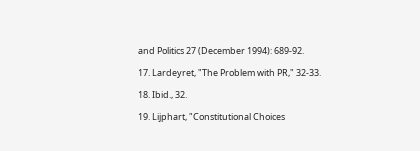and Politics 27 (December 1994): 689-92.

17. Lardeyret, "The Problem with PR," 32-33.

18. Ibid., 32.

19. Lijphart, "Constitutional Choices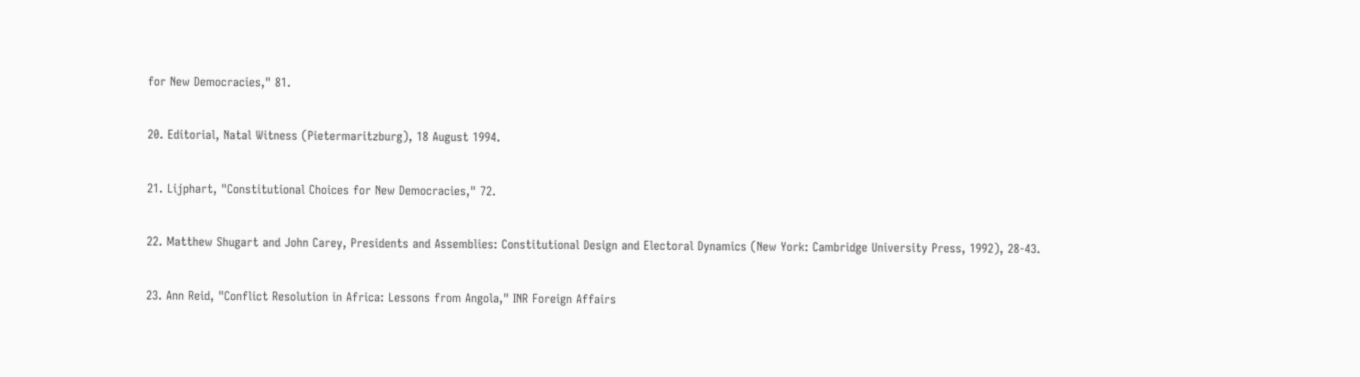for New Democracies," 81.

20. Editorial, Natal Witness (Pietermaritzburg), 18 August 1994.

21. Lijphart, "Constitutional Choices for New Democracies," 72.

22. Matthew Shugart and John Carey, Presidents and Assemblies: Constitutional Design and Electoral Dynamics (New York: Cambridge University Press, 1992), 28-43.

23. Ann Reid, "Conflict Resolution in Africa: Lessons from Angola," INR Foreign Affairs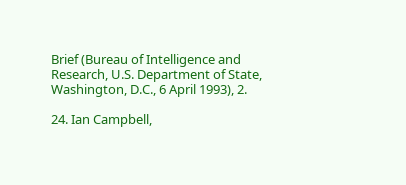Brief (Bureau of Intelligence and Research, U.S. Department of State, Washington, D.C., 6 April 1993), 2.

24. Ian Campbell,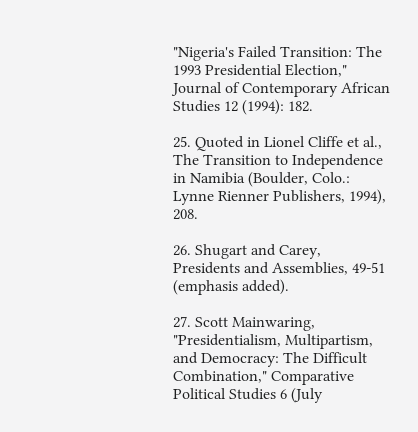"Nigeria's Failed Transition: The 1993 Presidential Election," Journal of Contemporary African Studies 12 (1994): 182.

25. Quoted in Lionel Cliffe et al., The Transition to Independence in Namibia (Boulder, Colo.: Lynne Rienner Publishers, 1994), 208.

26. Shugart and Carey, Presidents and Assemblies, 49-51 (emphasis added).

27. Scott Mainwaring, "Presidentialism, Multipartism, and Democracy: The Difficult Combination," Comparative Political Studies 6 (July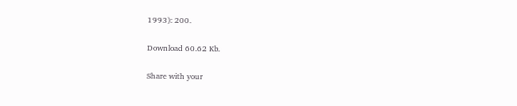1993): 200.

Download 60.62 Kb.

Share with your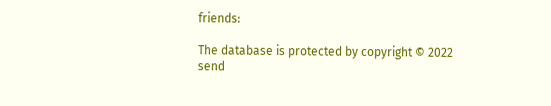friends:

The database is protected by copyright © 2022
send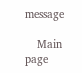message

    Main page